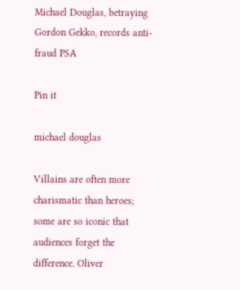Michael Douglas, betraying Gordon Gekko, records anti-fraud PSA

Pin it

michael douglas

Villains are often more charismatic than heroes; some are so iconic that audiences forget the difference. Oliver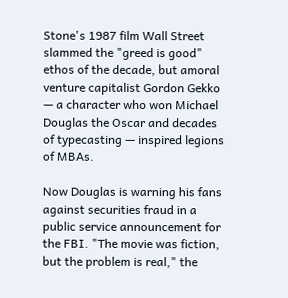Stone's 1987 film Wall Street slammed the "greed is good" ethos of the decade, but amoral venture capitalist Gordon Gekko — a character who won Michael Douglas the Oscar and decades of typecasting — inspired legions of MBAs.

Now Douglas is warning his fans against securities fraud in a public service announcement for the FBI. "The movie was fiction, but the problem is real," the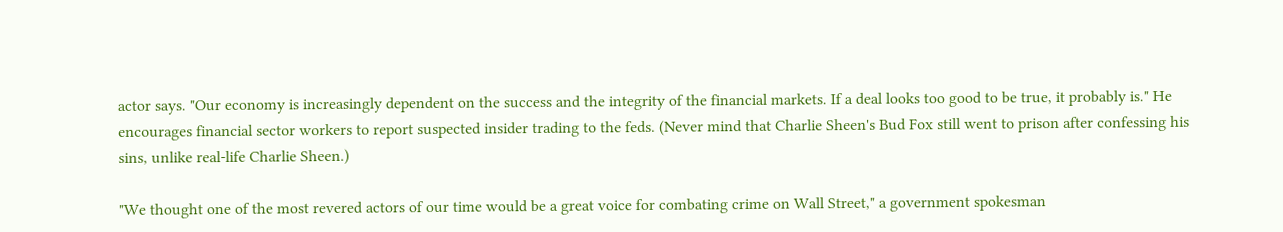actor says. "Our economy is increasingly dependent on the success and the integrity of the financial markets. If a deal looks too good to be true, it probably is." He encourages financial sector workers to report suspected insider trading to the feds. (Never mind that Charlie Sheen's Bud Fox still went to prison after confessing his sins, unlike real-life Charlie Sheen.)

"We thought one of the most revered actors of our time would be a great voice for combating crime on Wall Street," a government spokesman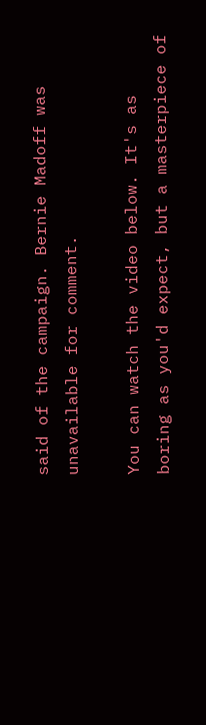said of the campaign. Bernie Madoff was unavailable for comment.

You can watch the video below. It's as boring as you'd expect, but a masterpiece of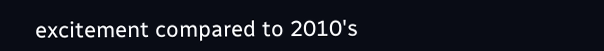excitement compared to 2010's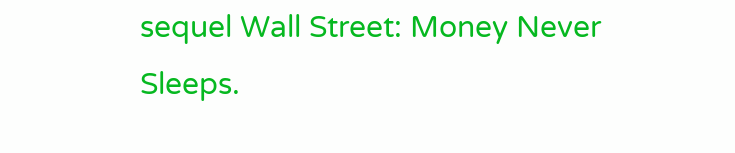sequel Wall Street: Money Never Sleeps.